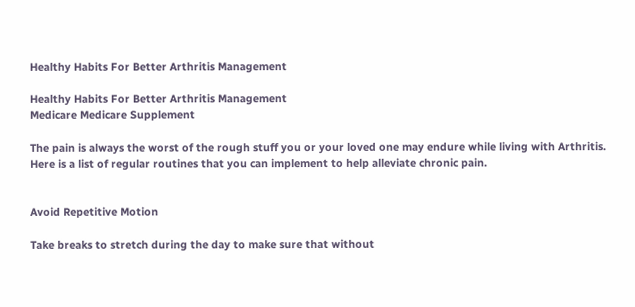Healthy Habits For Better Arthritis Management

Healthy Habits For Better Arthritis Management
Medicare Medicare Supplement

The pain is always the worst of the rough stuff you or your loved one may endure while living with Arthritis. Here is a list of regular routines that you can implement to help alleviate chronic pain.


Avoid Repetitive Motion

Take breaks to stretch during the day to make sure that without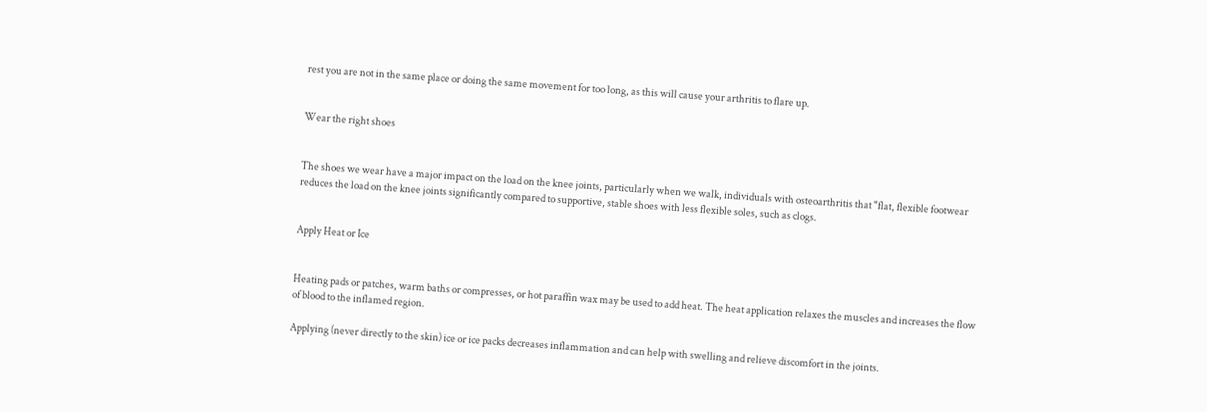rest you are not in the same place or doing the same movement for too long, as this will cause your arthritis to flare up.


Wear the right shoes


The shoes we wear have a major impact on the load on the knee joints, particularly when we walk, individuals with osteoarthritis that "flat, flexible footwear reduces the load on the knee joints significantly compared to supportive, stable shoes with less flexible soles, such as clogs.


Apply Heat or Ice


Heating pads or patches, warm baths or compresses, or hot paraffin wax may be used to add heat. The heat application relaxes the muscles and increases the flow of blood to the inflamed region.

Applying (never directly to the skin) ice or ice packs decreases inflammation and can help with swelling and relieve discomfort in the joints.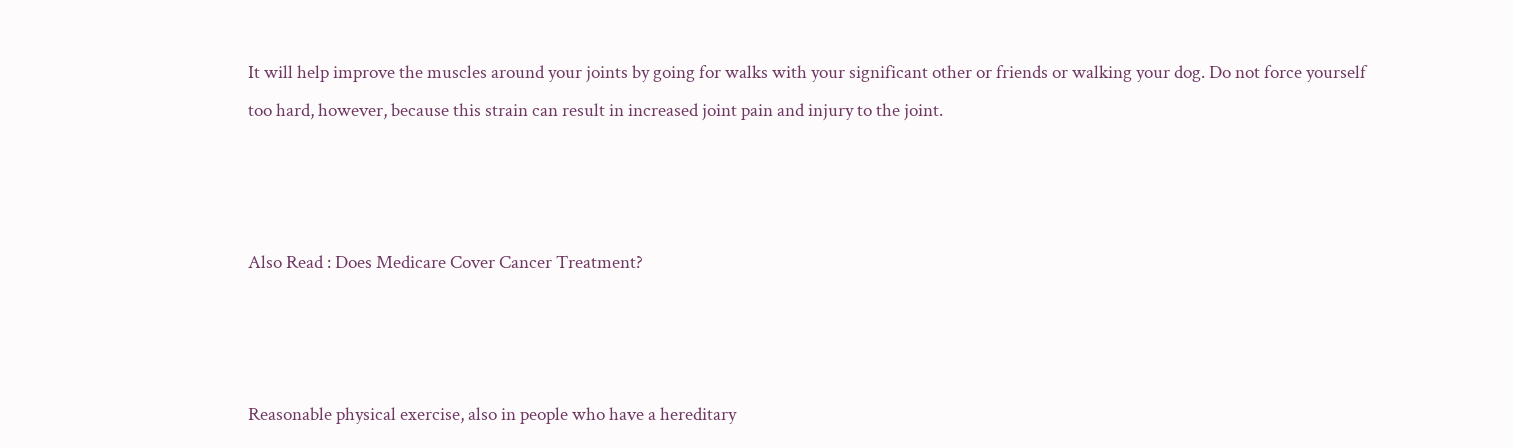It will help improve the muscles around your joints by going for walks with your significant other or friends or walking your dog. Do not force yourself too hard, however, because this strain can result in increased joint pain and injury to the joint.



Also Read : Does Medicare Cover Cancer Treatment?



Reasonable physical exercise, also in people who have a hereditary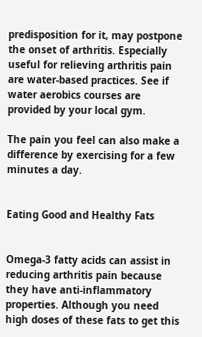predisposition for it, may postpone the onset of arthritis. Especially useful for relieving arthritis pain are water-based practices. See if water aerobics courses are provided by your local gym.

The pain you feel can also make a difference by exercising for a few minutes a day.


Eating Good and Healthy Fats


Omega-3 fatty acids can assist in reducing arthritis pain because they have anti-inflammatory properties. Although you need high doses of these fats to get this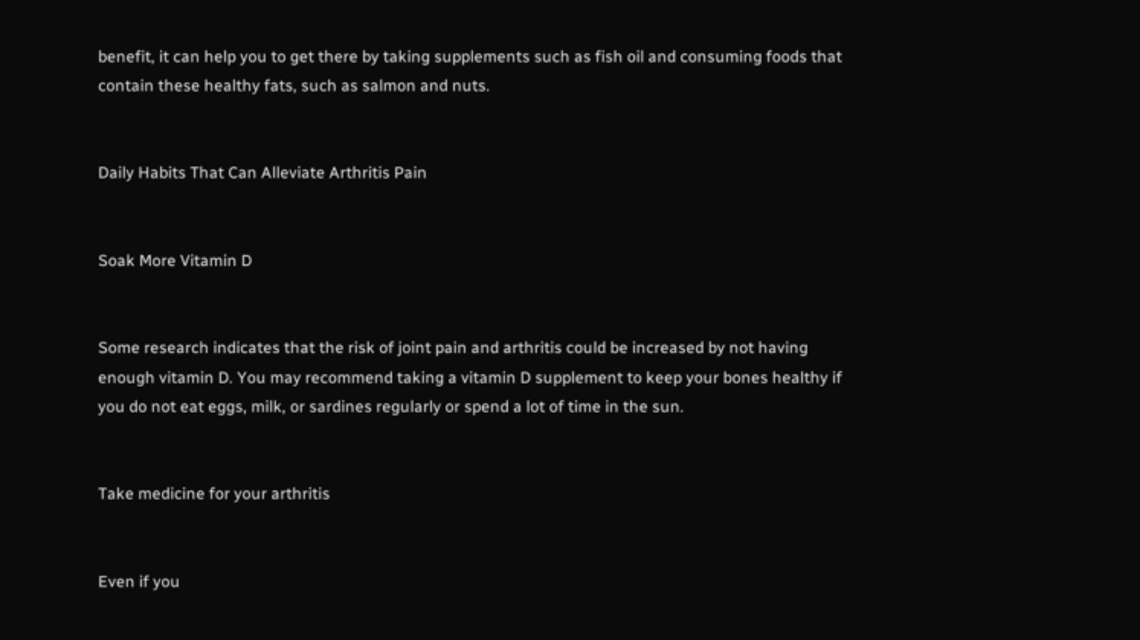benefit, it can help you to get there by taking supplements such as fish oil and consuming foods that contain these healthy fats, such as salmon and nuts.


Daily Habits That Can Alleviate Arthritis Pain


Soak More Vitamin D


Some research indicates that the risk of joint pain and arthritis could be increased by not having enough vitamin D. You may recommend taking a vitamin D supplement to keep your bones healthy if you do not eat eggs, milk, or sardines regularly or spend a lot of time in the sun.


Take medicine for your arthritis


Even if you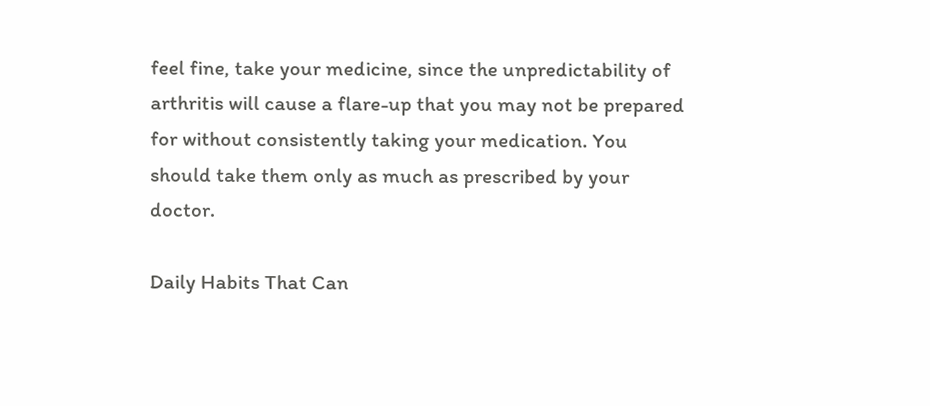feel fine, take your medicine, since the unpredictability of arthritis will cause a flare-up that you may not be prepared for without consistently taking your medication. You should take them only as much as prescribed by your doctor.

Daily Habits That Can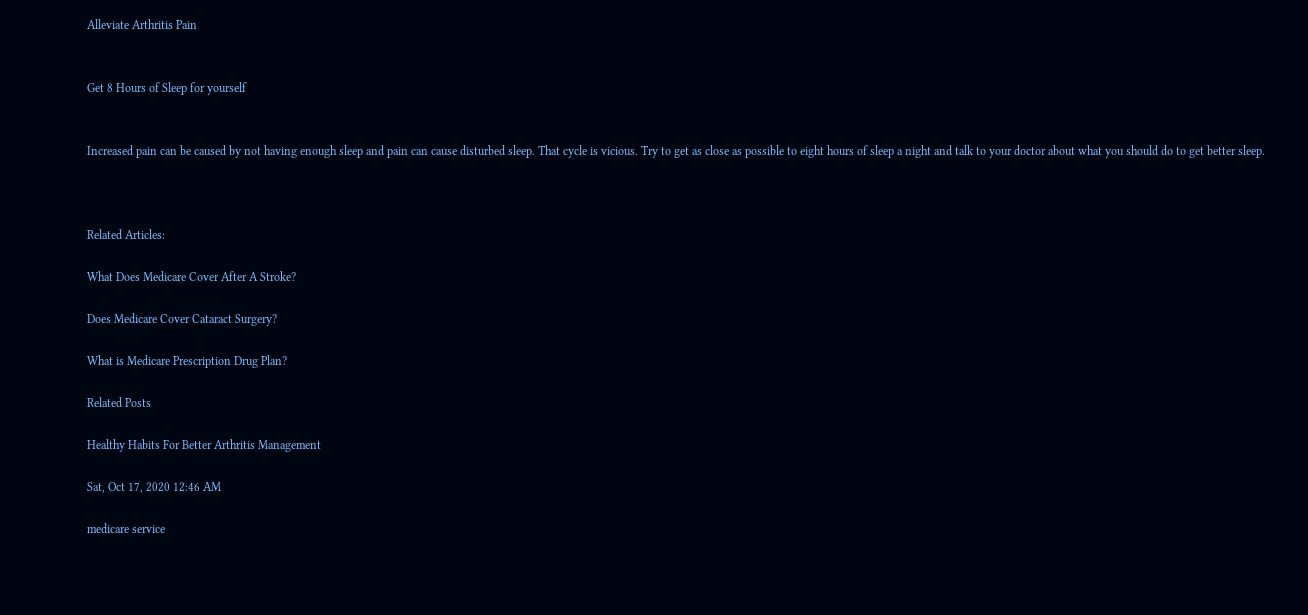Alleviate Arthritis Pain


Get 8 Hours of Sleep for yourself


Increased pain can be caused by not having enough sleep and pain can cause disturbed sleep. That cycle is vicious. Try to get as close as possible to eight hours of sleep a night and talk to your doctor about what you should do to get better sleep.



Related Articles:

What Does Medicare Cover After A Stroke?

Does Medicare Cover Cataract Surgery?

What is Medicare Prescription Drug Plan?

Related Posts

Healthy Habits For Better Arthritis Management

Sat, Oct 17, 2020 12:46 AM

medicare service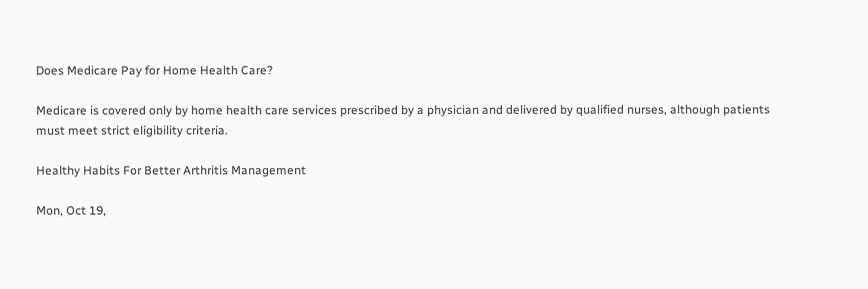Does Medicare Pay for Home Health Care?

Medicare is covered only by home health care services prescribed by a physician and delivered by qualified nurses, although patients must meet strict eligibility criteria.

Healthy Habits For Better Arthritis Management

Mon, Oct 19,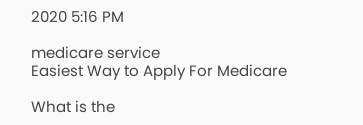2020 5:16 PM

medicare service
Easiest Way to Apply For Medicare

What is the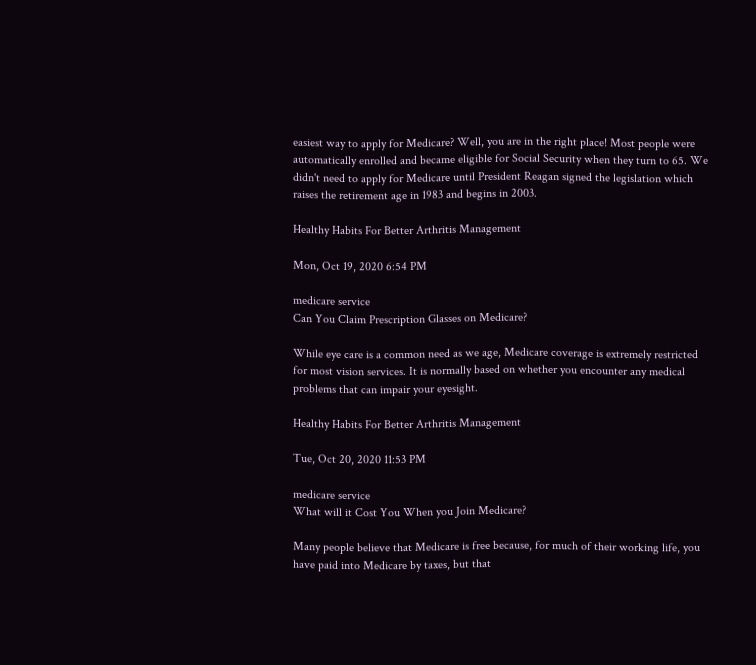easiest way to apply for Medicare? Well, you are in the right place! Most people were automatically enrolled and became eligible for Social Security when they turn to 65. We didn't need to apply for Medicare until President Reagan signed the legislation which raises the retirement age in 1983 and begins in 2003.

Healthy Habits For Better Arthritis Management

Mon, Oct 19, 2020 6:54 PM

medicare service
Can You Claim Prescription Glasses on Medicare?

While eye care is a common need as we age, Medicare coverage is extremely restricted for most vision services. It is normally based on whether you encounter any medical problems that can impair your eyesight.

Healthy Habits For Better Arthritis Management

Tue, Oct 20, 2020 11:53 PM

medicare service
What will it Cost You When you Join Medicare?

Many people believe that Medicare is free because, for much of their working life, you have paid into Medicare by taxes, but that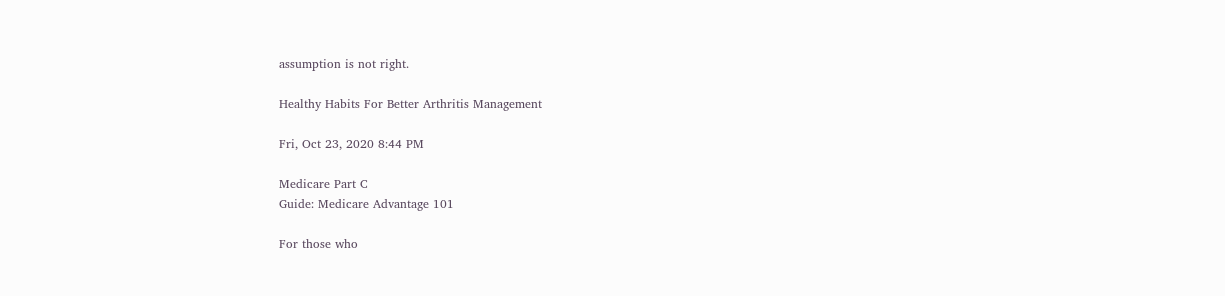assumption is not right.

Healthy Habits For Better Arthritis Management

Fri, Oct 23, 2020 8:44 PM

Medicare Part C
Guide: Medicare Advantage 101

For those who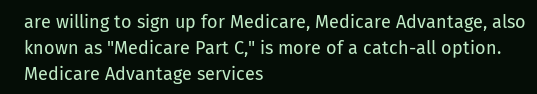are willing to sign up for Medicare, Medicare Advantage, also known as "Medicare Part C," is more of a catch-all option. Medicare Advantage services